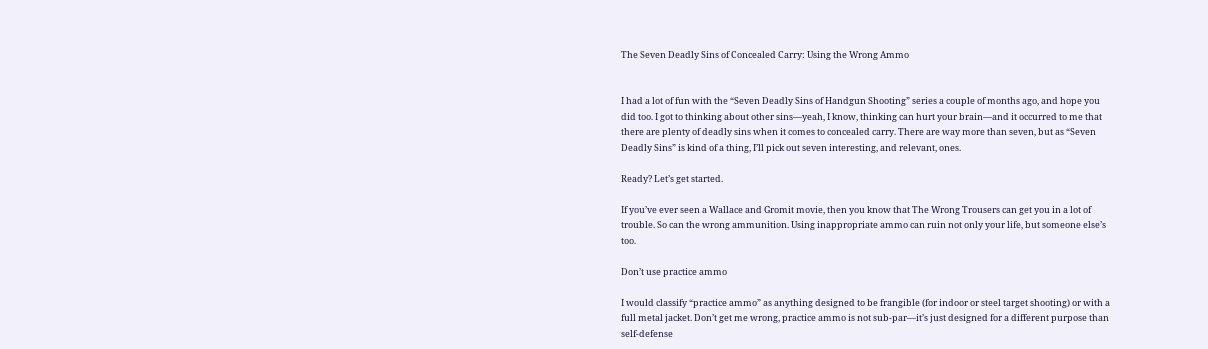The Seven Deadly Sins of Concealed Carry: Using the Wrong Ammo


I had a lot of fun with the “Seven Deadly Sins of Handgun Shooting” series a couple of months ago, and hope you did too. I got to thinking about other sins—yeah, I know, thinking can hurt your brain—and it occurred to me that there are plenty of deadly sins when it comes to concealed carry. There are way more than seven, but as “Seven Deadly Sins” is kind of a thing, I’ll pick out seven interesting, and relevant, ones.

Ready? Let’s get started.

If you’ve ever seen a Wallace and Gromit movie, then you know that The Wrong Trousers can get you in a lot of trouble. So can the wrong ammunition. Using inappropriate ammo can ruin not only your life, but someone else’s too.

Don’t use practice ammo

I would classify “practice ammo” as anything designed to be frangible (for indoor or steel target shooting) or with a full metal jacket. Don’t get me wrong, practice ammo is not sub-par—it’s just designed for a different purpose than self-defense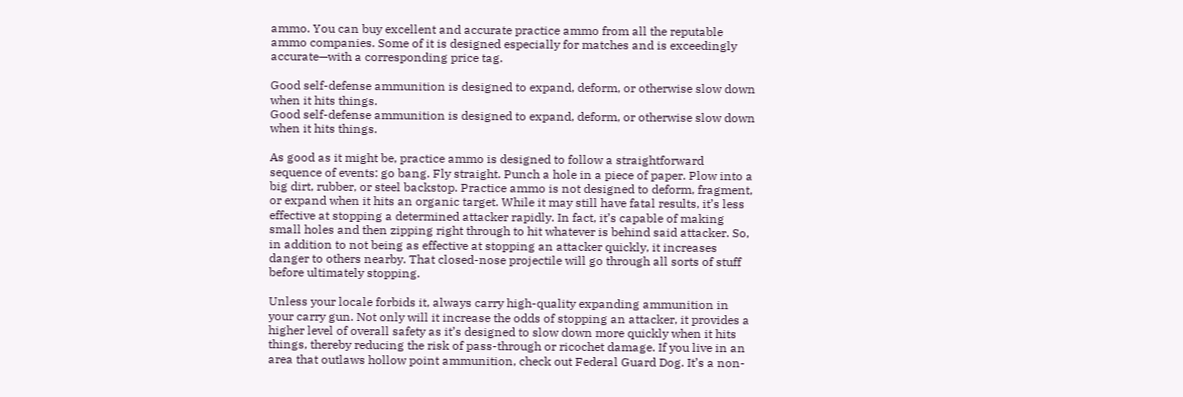ammo. You can buy excellent and accurate practice ammo from all the reputable ammo companies. Some of it is designed especially for matches and is exceedingly accurate—with a corresponding price tag.

Good self-defense ammunition is designed to expand, deform, or otherwise slow down when it hits things.
Good self-defense ammunition is designed to expand, deform, or otherwise slow down when it hits things.

As good as it might be, practice ammo is designed to follow a straightforward sequence of events: go bang. Fly straight. Punch a hole in a piece of paper. Plow into a big dirt, rubber, or steel backstop. Practice ammo is not designed to deform, fragment, or expand when it hits an organic target. While it may still have fatal results, it’s less effective at stopping a determined attacker rapidly. In fact, it’s capable of making small holes and then zipping right through to hit whatever is behind said attacker. So, in addition to not being as effective at stopping an attacker quickly, it increases danger to others nearby. That closed-nose projectile will go through all sorts of stuff before ultimately stopping.

Unless your locale forbids it, always carry high-quality expanding ammunition in your carry gun. Not only will it increase the odds of stopping an attacker, it provides a higher level of overall safety as it’s designed to slow down more quickly when it hits things, thereby reducing the risk of pass-through or ricochet damage. If you live in an area that outlaws hollow point ammunition, check out Federal Guard Dog. It’s a non-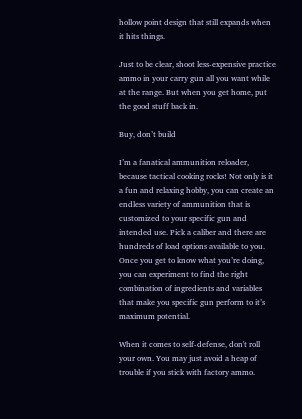hollow point design that still expands when it hits things.

Just to be clear, shoot less-expensive practice ammo in your carry gun all you want while at the range. But when you get home, put the good stuff back in.

Buy, don’t build

I’m a fanatical ammunition reloader, because tactical cooking rocks! Not only is it a fun and relaxing hobby, you can create an endless variety of ammunition that is customized to your specific gun and intended use. Pick a caliber and there are hundreds of load options available to you. Once you get to know what you’re doing, you can experiment to find the right combination of ingredients and variables that make you specific gun perform to it’s maximum potential.

When it comes to self-defense, don't roll your own. You may just avoid a heap of trouble if you stick with factory ammo.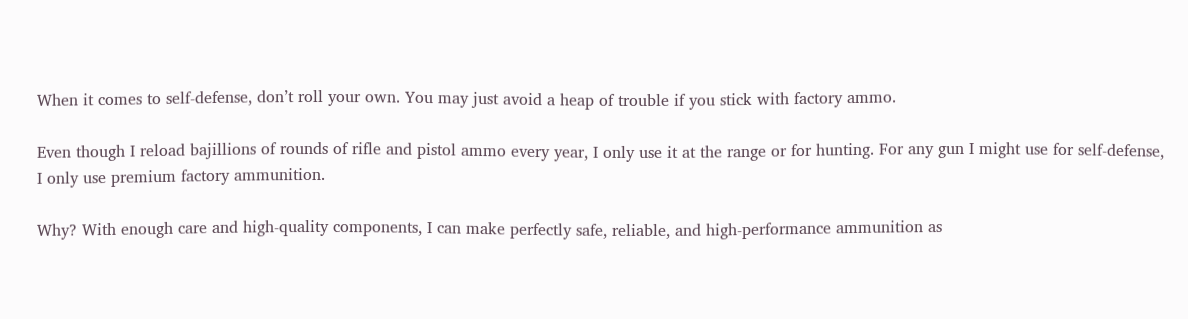When it comes to self-defense, don’t roll your own. You may just avoid a heap of trouble if you stick with factory ammo.

Even though I reload bajillions of rounds of rifle and pistol ammo every year, I only use it at the range or for hunting. For any gun I might use for self-defense, I only use premium factory ammunition.

Why? With enough care and high-quality components, I can make perfectly safe, reliable, and high-performance ammunition as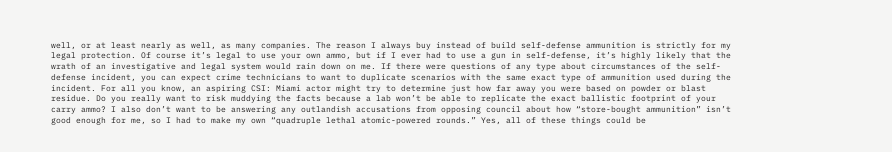well, or at least nearly as well, as many companies. The reason I always buy instead of build self-defense ammunition is strictly for my legal protection. Of course it’s legal to use your own ammo, but if I ever had to use a gun in self-defense, it’s highly likely that the wrath of an investigative and legal system would rain down on me. If there were questions of any type about circumstances of the self-defense incident, you can expect crime technicians to want to duplicate scenarios with the same exact type of ammunition used during the incident. For all you know, an aspiring CSI: Miami actor might try to determine just how far away you were based on powder or blast residue. Do you really want to risk muddying the facts because a lab won’t be able to replicate the exact ballistic footprint of your carry ammo? I also don’t want to be answering any outlandish accusations from opposing council about how “store-bought ammunition” isn’t good enough for me, so I had to make my own “quadruple lethal atomic-powered rounds.” Yes, all of these things could be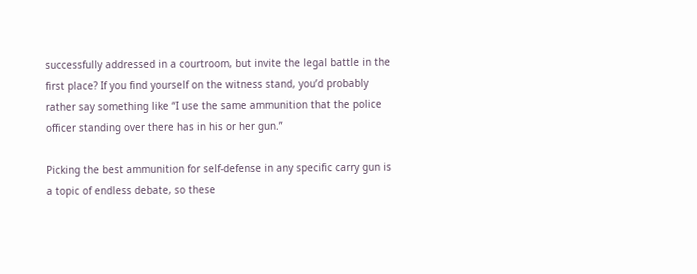successfully addressed in a courtroom, but invite the legal battle in the first place? If you find yourself on the witness stand, you’d probably rather say something like “I use the same ammunition that the police officer standing over there has in his or her gun.”

Picking the best ammunition for self-defense in any specific carry gun is a topic of endless debate, so these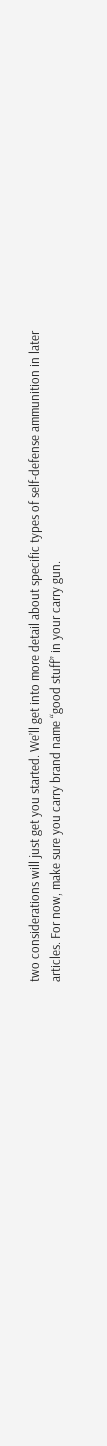two considerations will just get you started. We’ll get into more detail about specific types of self-defense ammunition in later articles. For now, make sure you carry brand name “good stuff” in your carry gun.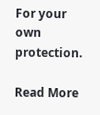For your own protection.

Read More